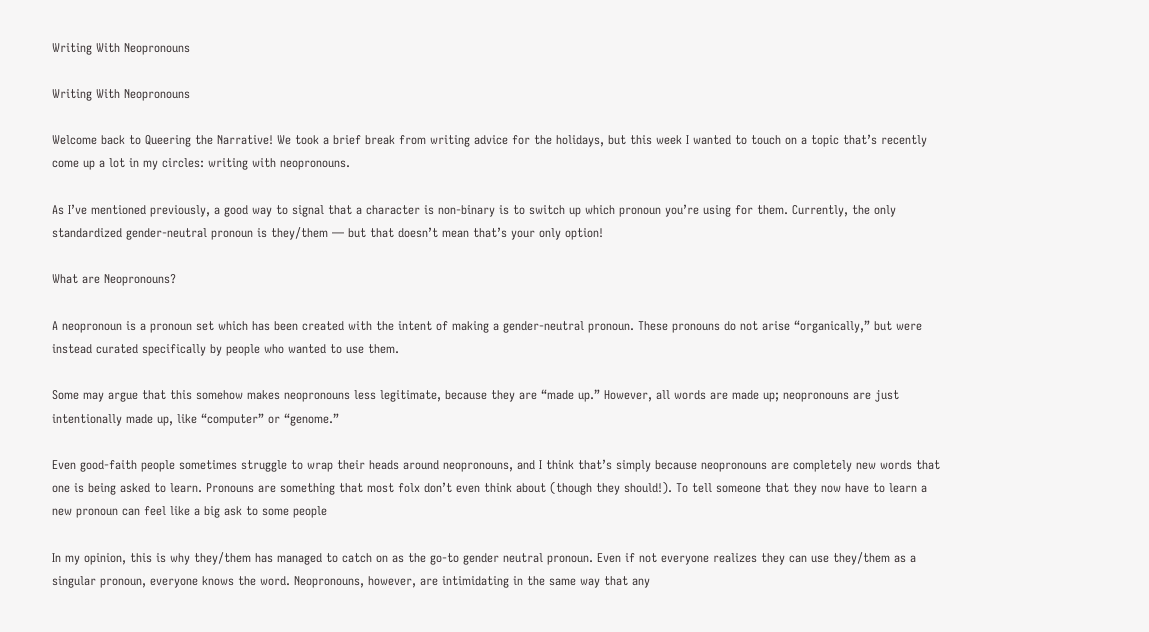Writing With Neopronouns

Writing With Neopronouns

Welcome back to Queering the Narrative! We took a brief break from writing advice for the holidays, but this week I wanted to touch on a topic that’s recently come up a lot in my circles: writing with neopronouns.

As I’ve mentioned previously, a good way to signal that a character is non-binary is to switch up which pronoun you’re using for them. Currently, the only standardized gender-neutral pronoun is they/them — but that doesn’t mean that’s your only option!

What are Neopronouns?

A neopronoun is a pronoun set which has been created with the intent of making a gender-neutral pronoun. These pronouns do not arise “organically,” but were instead curated specifically by people who wanted to use them.

Some may argue that this somehow makes neopronouns less legitimate, because they are “made up.” However, all words are made up; neopronouns are just intentionally made up, like “computer” or “genome.”

Even good-faith people sometimes struggle to wrap their heads around neopronouns, and I think that’s simply because neopronouns are completely new words that one is being asked to learn. Pronouns are something that most folx don’t even think about (though they should!). To tell someone that they now have to learn a new pronoun can feel like a big ask to some people

In my opinion, this is why they/them has managed to catch on as the go-to gender neutral pronoun. Even if not everyone realizes they can use they/them as a singular pronoun, everyone knows the word. Neopronouns, however, are intimidating in the same way that any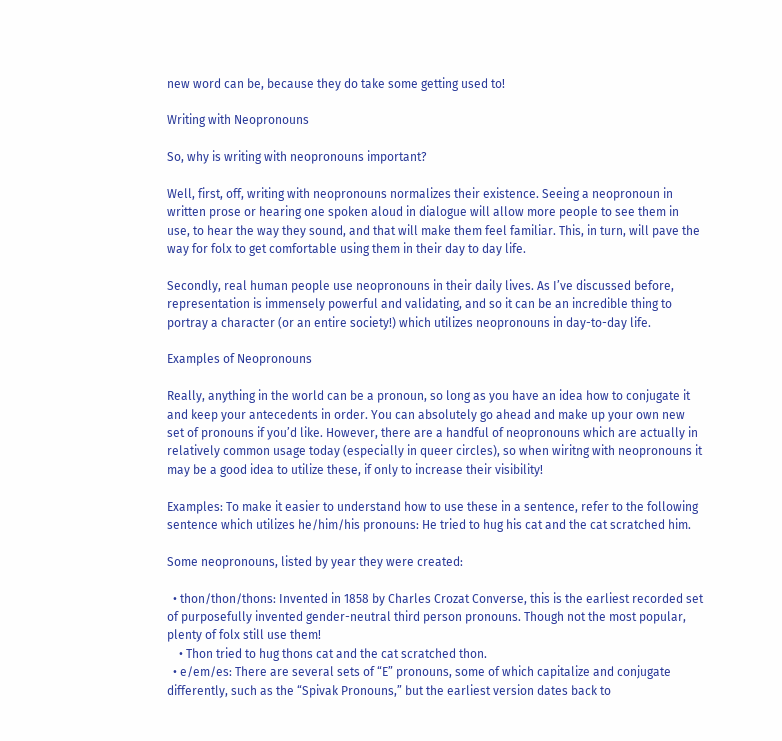new word can be, because they do take some getting used to!

Writing with Neopronouns

So, why is writing with neopronouns important?

Well, first, off, writing with neopronouns normalizes their existence. Seeing a neopronoun in written prose or hearing one spoken aloud in dialogue will allow more people to see them in use, to hear the way they sound, and that will make them feel familiar. This, in turn, will pave the way for folx to get comfortable using them in their day to day life.

Secondly, real human people use neopronouns in their daily lives. As I’ve discussed before, representation is immensely powerful and validating, and so it can be an incredible thing to portray a character (or an entire society!) which utilizes neopronouns in day-to-day life.

Examples of Neopronouns

Really, anything in the world can be a pronoun, so long as you have an idea how to conjugate it and keep your antecedents in order. You can absolutely go ahead and make up your own new set of pronouns if you’d like. However, there are a handful of neopronouns which are actually in relatively common usage today (especially in queer circles), so when wiritng with neopronouns it may be a good idea to utilize these, if only to increase their visibility!

Examples: To make it easier to understand how to use these in a sentence, refer to the following sentence which utilizes he/him/his pronouns: He tried to hug his cat and the cat scratched him.

Some neopronouns, listed by year they were created:

  • thon/thon/thons: Invented in 1858 by Charles Crozat Converse, this is the earliest recorded set of purposefully invented gender-neutral third person pronouns. Though not the most popular, plenty of folx still use them!
    • Thon tried to hug thons cat and the cat scratched thon.
  • e/em/es: There are several sets of “E” pronouns, some of which capitalize and conjugate differently, such as the “Spivak Pronouns,” but the earliest version dates back to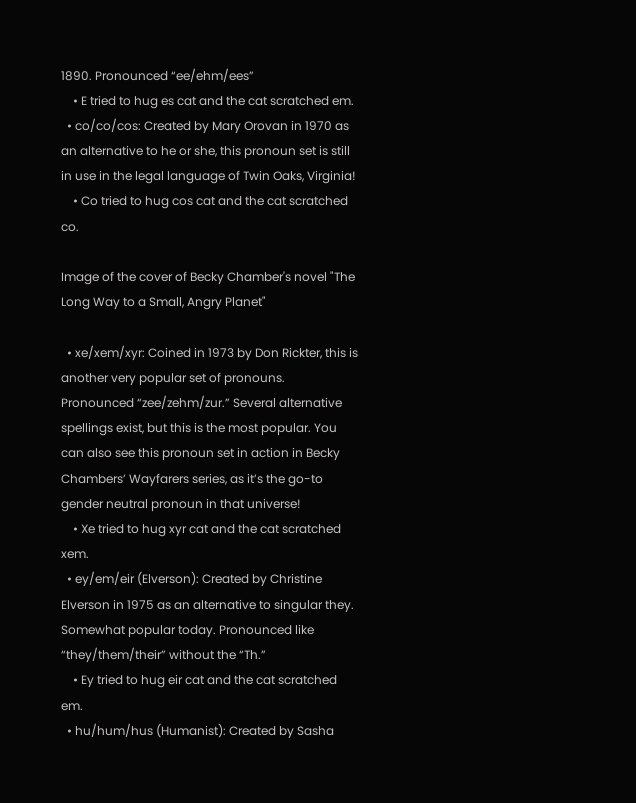1890. Pronounced “ee/ehm/ees”
    • E tried to hug es cat and the cat scratched em.
  • co/co/cos: Created by Mary Orovan in 1970 as an alternative to he or she, this pronoun set is still in use in the legal language of Twin Oaks, Virginia!
    • Co tried to hug cos cat and the cat scratched co.

Image of the cover of Becky Chamber's novel "The Long Way to a Small, Angry Planet"

  • xe/xem/xyr: Coined in 1973 by Don Rickter, this is another very popular set of pronouns. Pronounced “zee/zehm/zur.” Several alternative spellings exist, but this is the most popular. You can also see this pronoun set in action in Becky Chambers’ Wayfarers series, as it’s the go-to gender neutral pronoun in that universe!
    • Xe tried to hug xyr cat and the cat scratched xem.
  • ey/em/eir (Elverson): Created by Christine Elverson in 1975 as an alternative to singular they. Somewhat popular today. Pronounced like “they/them/their” without the “Th.”
    • Ey tried to hug eir cat and the cat scratched em.
  • hu/hum/hus (Humanist): Created by Sasha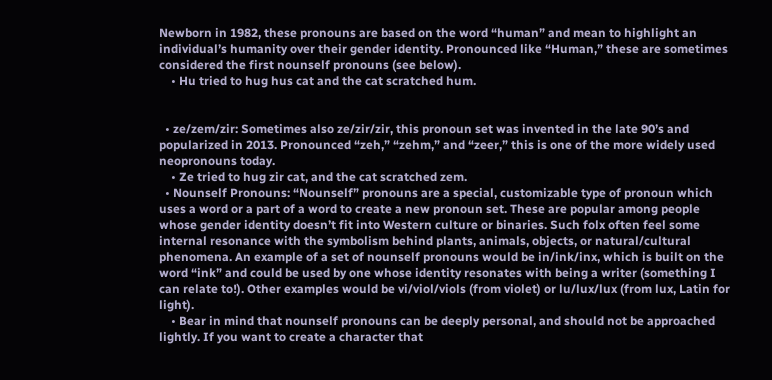Newborn in 1982, these pronouns are based on the word “human” and mean to highlight an individual’s humanity over their gender identity. Pronounced like “Human,” these are sometimes considered the first nounself pronouns (see below).
    • Hu tried to hug hus cat and the cat scratched hum.


  • ze/zem/zir: Sometimes also ze/zir/zir, this pronoun set was invented in the late 90’s and popularized in 2013. Pronounced “zeh,” “zehm,” and “zeer,” this is one of the more widely used neopronouns today.
    • Ze tried to hug zir cat, and the cat scratched zem.
  • Nounself Pronouns: “Nounself” pronouns are a special, customizable type of pronoun which uses a word or a part of a word to create a new pronoun set. These are popular among people whose gender identity doesn’t fit into Western culture or binaries. Such folx often feel some internal resonance with the symbolism behind plants, animals, objects, or natural/cultural phenomena. An example of a set of nounself pronouns would be in/ink/inx, which is built on the word “ink” and could be used by one whose identity resonates with being a writer (something I can relate to!). Other examples would be vi/viol/viols (from violet) or lu/lux/lux (from lux, Latin for light).
    • Bear in mind that nounself pronouns can be deeply personal, and should not be approached lightly. If you want to create a character that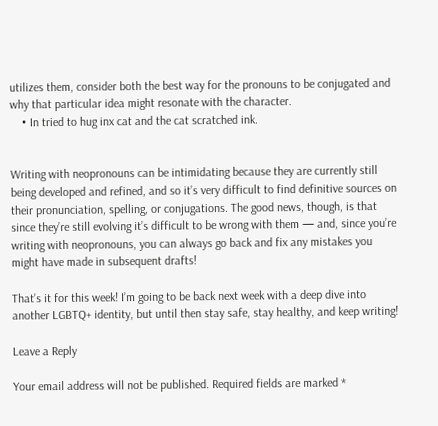utilizes them, consider both the best way for the pronouns to be conjugated and why that particular idea might resonate with the character.
    • In tried to hug inx cat and the cat scratched ink.


Writing with neopronouns can be intimidating because they are currently still being developed and refined, and so it’s very difficult to find definitive sources on their pronunciation, spelling, or conjugations. The good news, though, is that since they’re still evolving it’s difficult to be wrong with them — and, since you’re writing with neopronouns, you can always go back and fix any mistakes you might have made in subsequent drafts!

That’s it for this week! I’m going to be back next week with a deep dive into another LGBTQ+ identity, but until then stay safe, stay healthy, and keep writing!

Leave a Reply

Your email address will not be published. Required fields are marked *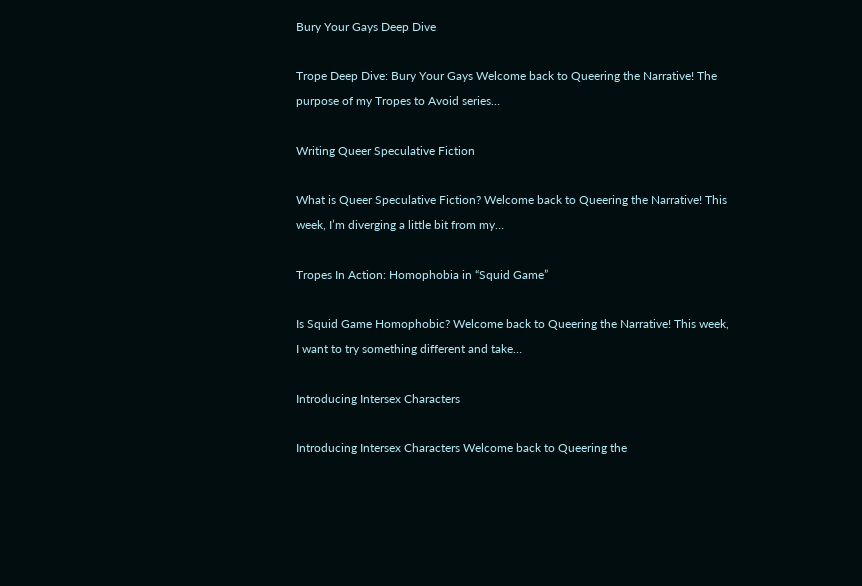Bury Your Gays Deep Dive

Trope Deep Dive: Bury Your Gays Welcome back to Queering the Narrative! The purpose of my Tropes to Avoid series…

Writing Queer Speculative Fiction

What is Queer Speculative Fiction? Welcome back to Queering the Narrative! This week, I’m diverging a little bit from my…

Tropes In Action: Homophobia in “Squid Game”

Is Squid Game Homophobic? Welcome back to Queering the Narrative! This week, I want to try something different and take…

Introducing Intersex Characters

Introducing Intersex Characters Welcome back to Queering the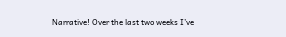Narrative! Over the last two weeks I’ve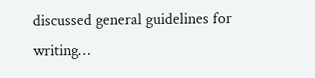discussed general guidelines for writing…